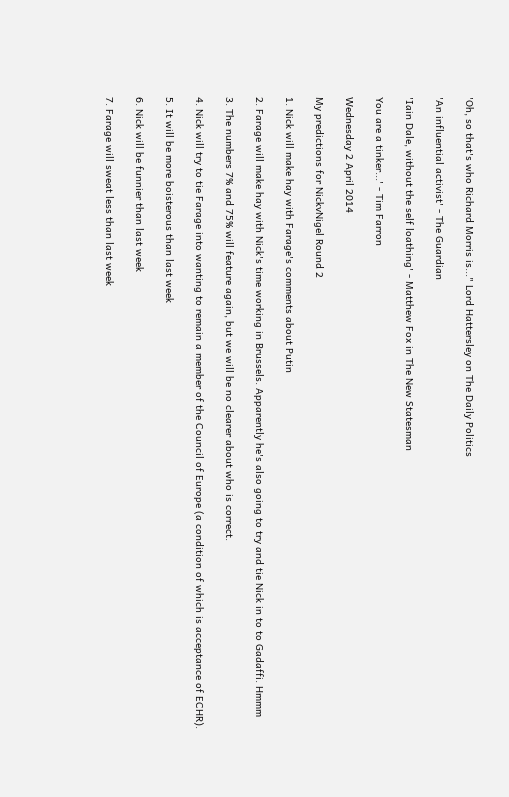'Oh, so that's who Richard Morris is..." Lord Hattersley on The Daily Politics

'An influential activist' - The Guardian

'Iain Dale, without the self loathing' - Matthew Fox in The New Statesman

You are a tinker...' - Tim Farron

Wednesday 2 April 2014

My predictions for NickvNigel Round 2

1. Nick will make hay with Farage's comments about Putin

2. Farage will make hay with Nick's time working in Brussels. Apparently he's also going to try and tie Nick in to to Gadaffi. Hmmm

3. The numbers 7% and 75% will feature again, but we will be no clearer about who is correct.

4. Nick will try to tie Farage into wanting to remain a member of the Council of Europe (a condition of which is acceptance of ECHR).

5. It will be more boisterous than last week

6. Nick will be funnier than last week

7. Farage will sweat less than last week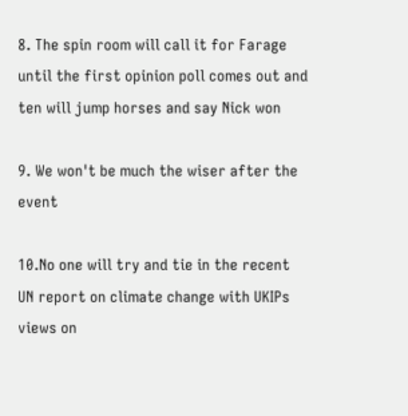8. The spin room will call it for Farage until the first opinion poll comes out and ten will jump horses and say Nick won

9. We won't be much the wiser after the event

10.No one will try and tie in the recent UN report on climate change with UKIPs views on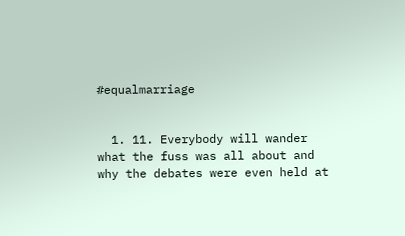#equalmarriage


  1. 11. Everybody will wander what the fuss was all about and why the debates were even held at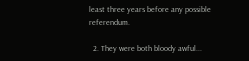least three years before any possible referendum.

  2. They were both bloody awful...